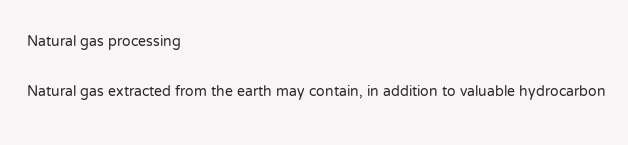Natural gas processing

Natural gas extracted from the earth may contain, in addition to valuable hydrocarbon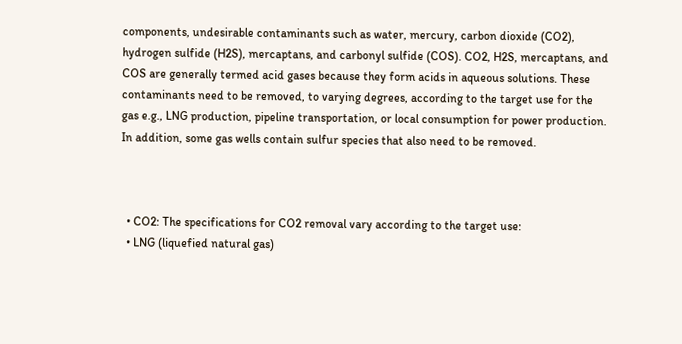components, undesirable contaminants such as water, mercury, carbon dioxide (CO2), hydrogen sulfide (H2S), mercaptans, and carbonyl sulfide (COS). CO2, H2S, mercaptans, and COS are generally termed acid gases because they form acids in aqueous solutions. These contaminants need to be removed, to varying degrees, according to the target use for the gas e.g., LNG production, pipeline transportation, or local consumption for power production. In addition, some gas wells contain sulfur species that also need to be removed.



  • CO2: The specifications for CO2 removal vary according to the target use:
  • LNG (liquefied natural gas)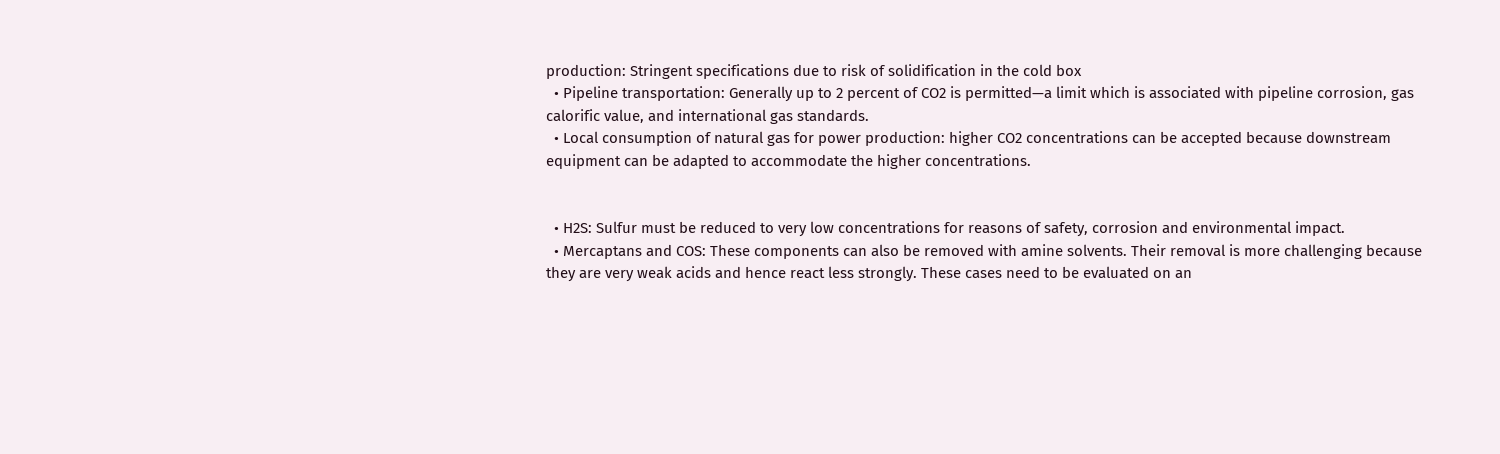production: Stringent specifications due to risk of solidification in the cold box
  • Pipeline transportation: Generally up to 2 percent of CO2 is permitted—a limit which is associated with pipeline corrosion, gas calorific value, and international gas standards.
  • Local consumption of natural gas for power production: higher CO2 concentrations can be accepted because downstream equipment can be adapted to accommodate the higher concentrations.


  • H2S: Sulfur must be reduced to very low concentrations for reasons of safety, corrosion and environmental impact.
  • Mercaptans and COS: These components can also be removed with amine solvents. Their removal is more challenging because they are very weak acids and hence react less strongly. These cases need to be evaluated on an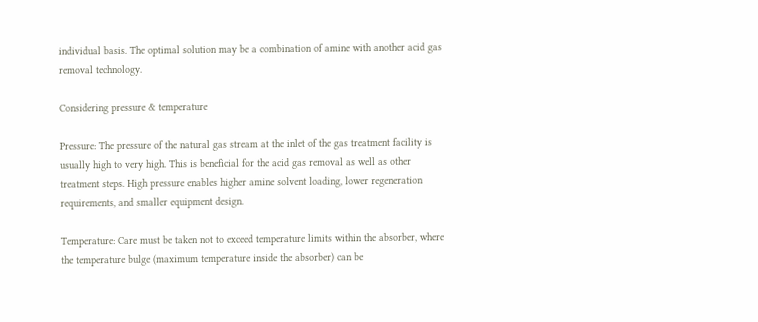individual basis. The optimal solution may be a combination of amine with another acid gas removal technology.

Considering pressure & temperature

Pressure: The pressure of the natural gas stream at the inlet of the gas treatment facility is usually high to very high. This is beneficial for the acid gas removal as well as other treatment steps. High pressure enables higher amine solvent loading, lower regeneration requirements, and smaller equipment design.

Temperature: Care must be taken not to exceed temperature limits within the absorber, where the temperature bulge (maximum temperature inside the absorber) can be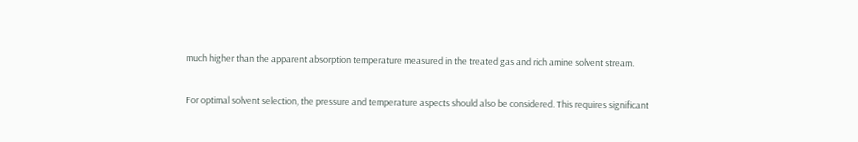much higher than the apparent absorption temperature measured in the treated gas and rich amine solvent stream.


For optimal solvent selection, the pressure and temperature aspects should also be considered. This requires significant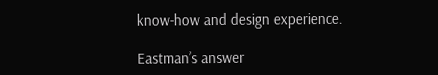know-how and design experience.

Eastman’s answer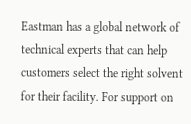Eastman has a global network of technical experts that can help customers select the right solvent for their facility. For support on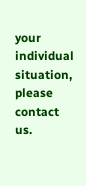your individual situation, please contact us.